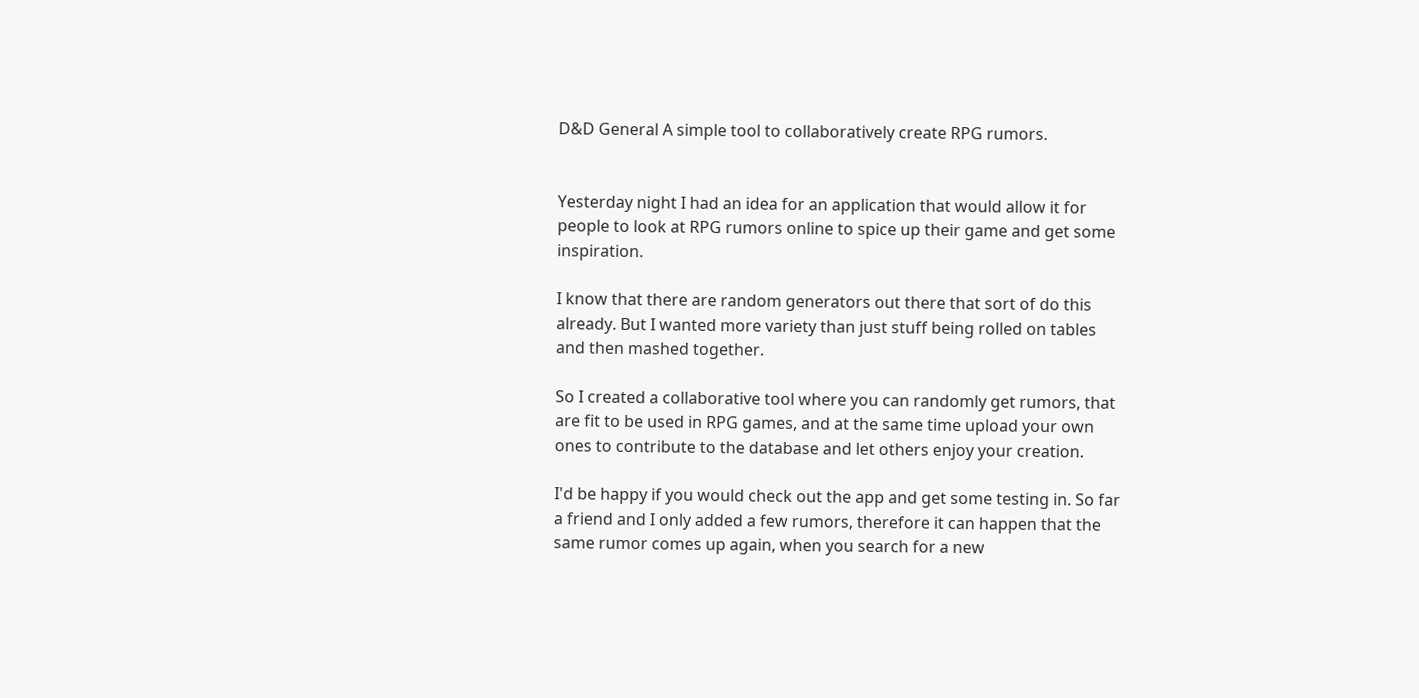D&D General A simple tool to collaboratively create RPG rumors.


Yesterday night I had an idea for an application that would allow it for people to look at RPG rumors online to spice up their game and get some inspiration.

I know that there are random generators out there that sort of do this already. But I wanted more variety than just stuff being rolled on tables and then mashed together.

So I created a collaborative tool where you can randomly get rumors, that are fit to be used in RPG games, and at the same time upload your own ones to contribute to the database and let others enjoy your creation.

I'd be happy if you would check out the app and get some testing in. So far a friend and I only added a few rumors, therefore it can happen that the same rumor comes up again, when you search for a new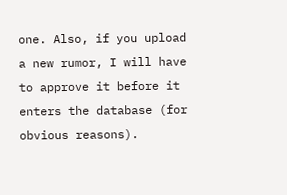one. Also, if you upload a new rumor, I will have to approve it before it enters the database (for obvious reasons).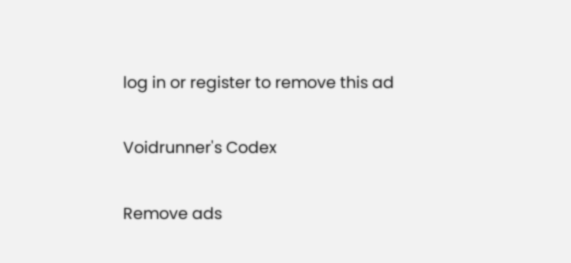log in or register to remove this ad

Voidrunner's Codex

Remove ads